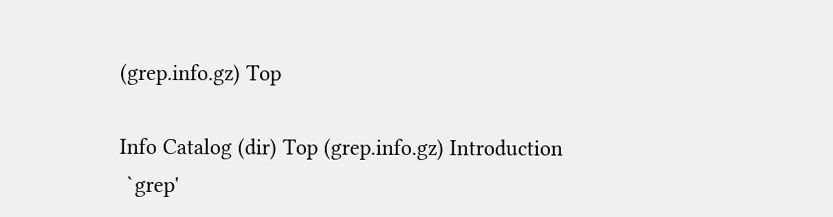(grep.info.gz) Top

Info Catalog (dir) Top (grep.info.gz) Introduction
 `grep'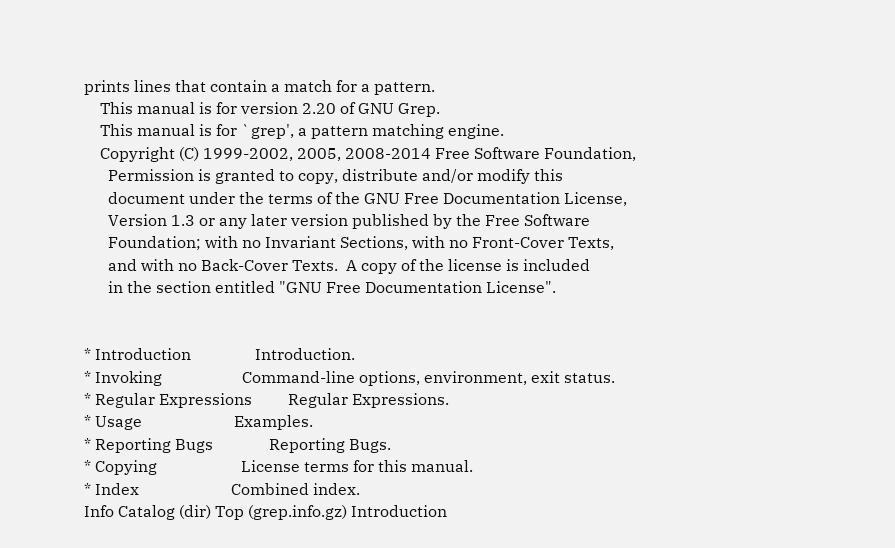prints lines that contain a match for a pattern.
    This manual is for version 2.20 of GNU Grep.
    This manual is for `grep', a pattern matching engine.
    Copyright (C) 1999-2002, 2005, 2008-2014 Free Software Foundation,
      Permission is granted to copy, distribute and/or modify this
      document under the terms of the GNU Free Documentation License,
      Version 1.3 or any later version published by the Free Software
      Foundation; with no Invariant Sections, with no Front-Cover Texts,
      and with no Back-Cover Texts.  A copy of the license is included
      in the section entitled "GNU Free Documentation License".


* Introduction                Introduction.
* Invoking                    Command-line options, environment, exit status.
* Regular Expressions         Regular Expressions.
* Usage                       Examples.
* Reporting Bugs              Reporting Bugs.
* Copying                     License terms for this manual.
* Index                       Combined index.
Info Catalog (dir) Top (grep.info.gz) Introduction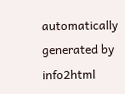automatically generated by info2html